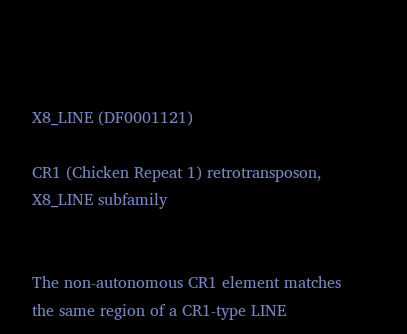X8_LINE (DF0001121)

CR1 (Chicken Repeat 1) retrotransposon, X8_LINE subfamily


The non-autonomous CR1 element matches the same region of a CR1-type LINE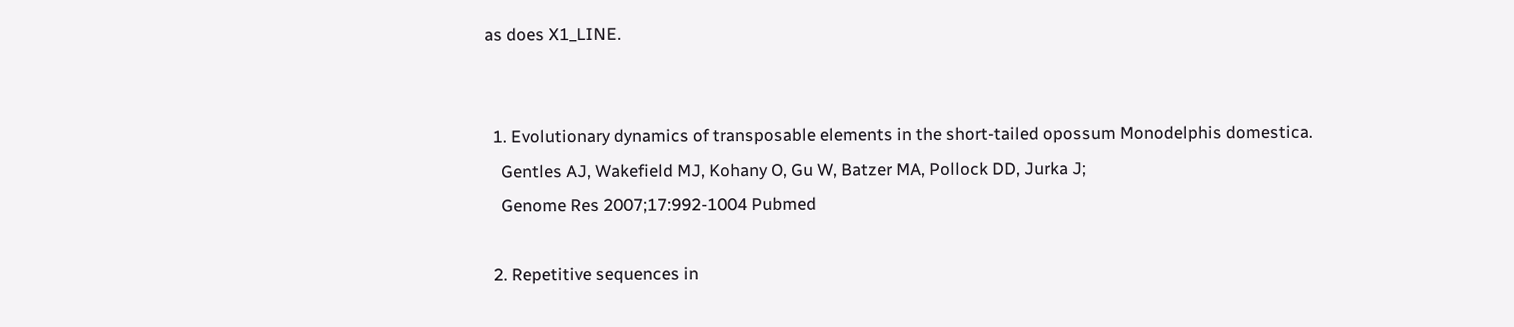as does X1_LINE.


  1. Evolutionary dynamics of transposable elements in the short-tailed opossum Monodelphis domestica.
    Gentles AJ, Wakefield MJ, Kohany O, Gu W, Batzer MA, Pollock DD, Jurka J;
    Genome Res 2007;17:992-1004 Pubmed

  2. Repetitive sequences in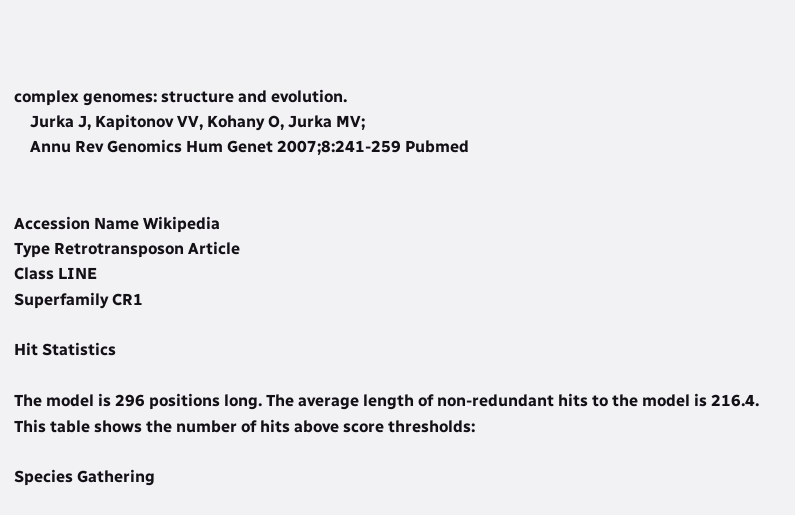complex genomes: structure and evolution.
    Jurka J, Kapitonov VV, Kohany O, Jurka MV;
    Annu Rev Genomics Hum Genet 2007;8:241-259 Pubmed


Accession Name Wikipedia
Type Retrotransposon Article
Class LINE
Superfamily CR1

Hit Statistics

The model is 296 positions long. The average length of non-redundant hits to the model is 216.4. This table shows the number of hits above score thresholds:

Species Gathering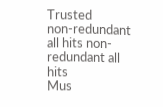Trusted
non-redundant all hits non-redundant all hits
Mus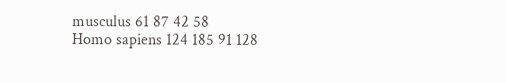musculus 61 87 42 58
Homo sapiens 124 185 91 128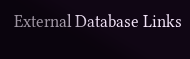External Database Links